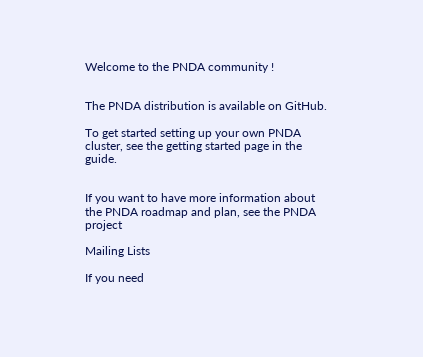Welcome to the PNDA community !


The PNDA distribution is available on GitHub.

To get started setting up your own PNDA cluster, see the getting started page in the guide.


If you want to have more information about the PNDA roadmap and plan, see the PNDA project

Mailing Lists

If you need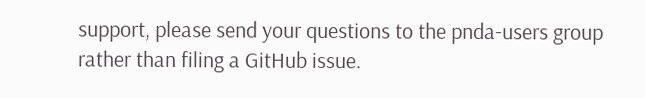support, please send your questions to the pnda-users group rather than filing a GitHub issue.